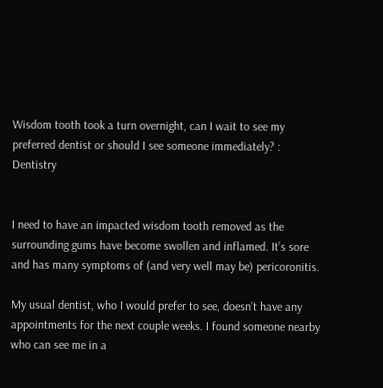Wisdom tooth took a turn overnight, can I wait to see my preferred dentist or should I see someone immediately? : Dentistry


I need to have an impacted wisdom tooth removed as the surrounding gums have become swollen and inflamed. It’s sore and has many symptoms of (and very well may be) pericoronitis.

My usual dentist, who I would prefer to see, doesn’t have any appointments for the next couple weeks. I found someone nearby who can see me in a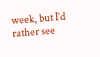week, but I’d rather see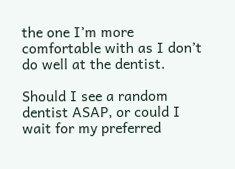the one I’m more comfortable with as I don’t do well at the dentist.

Should I see a random dentist ASAP, or could I wait for my preferred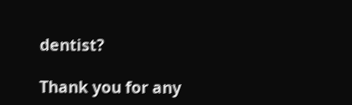dentist?

Thank you for any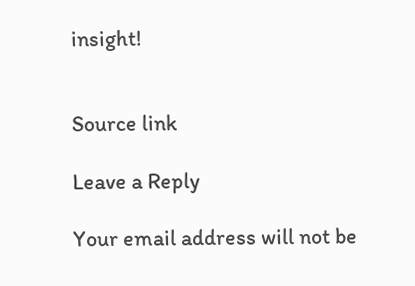insight!


Source link

Leave a Reply

Your email address will not be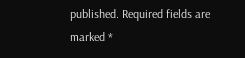published. Required fields are marked *